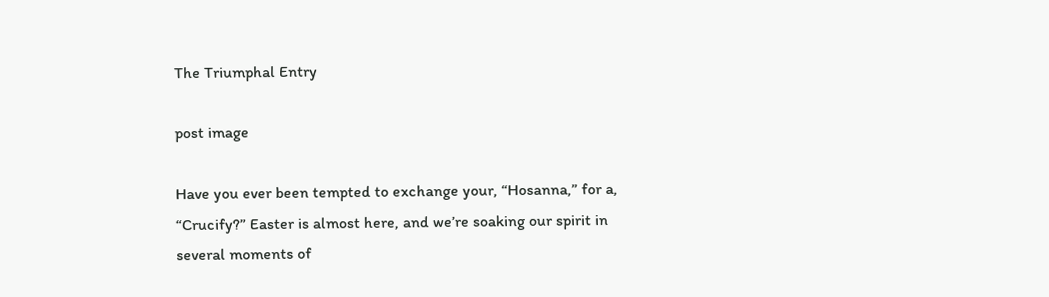The Triumphal Entry

post image

Have you ever been tempted to exchange your, “Hosanna,” for a, “Crucify?” Easter is almost here, and we’re soaking our spirit in several moments of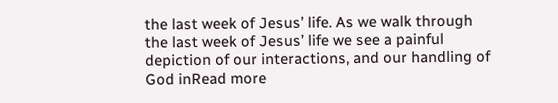the last week of Jesus’ life. As we walk through the last week of Jesus’ life we see a painful depiction of our interactions, and our handling of God inRead more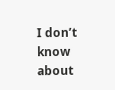I don’t know about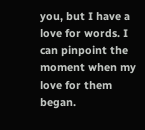you, but I have a love for words. I can pinpoint the moment when my love for them began.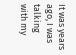It was years ago, I was talking with my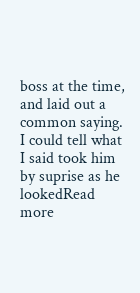boss at the time, and laid out a common saying. I could tell what I said took him by suprise as he lookedRead more